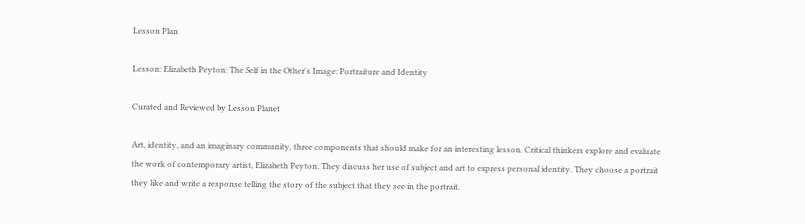Lesson Plan

Lesson: Elizabeth Peyton: The Self in the Other's Image: Portraiture and Identity

Curated and Reviewed by Lesson Planet

Art, identity, and an imaginary community, three components that should make for an interesting lesson. Critical thinkers explore and evaluate the work of contemporary artist, Elizabeth Peyton. They discuss her use of subject and art to express personal identity. They choose a portrait they like and write a response telling the story of the subject that they see in the portrait.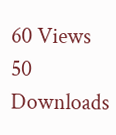60 Views 50 Downloads